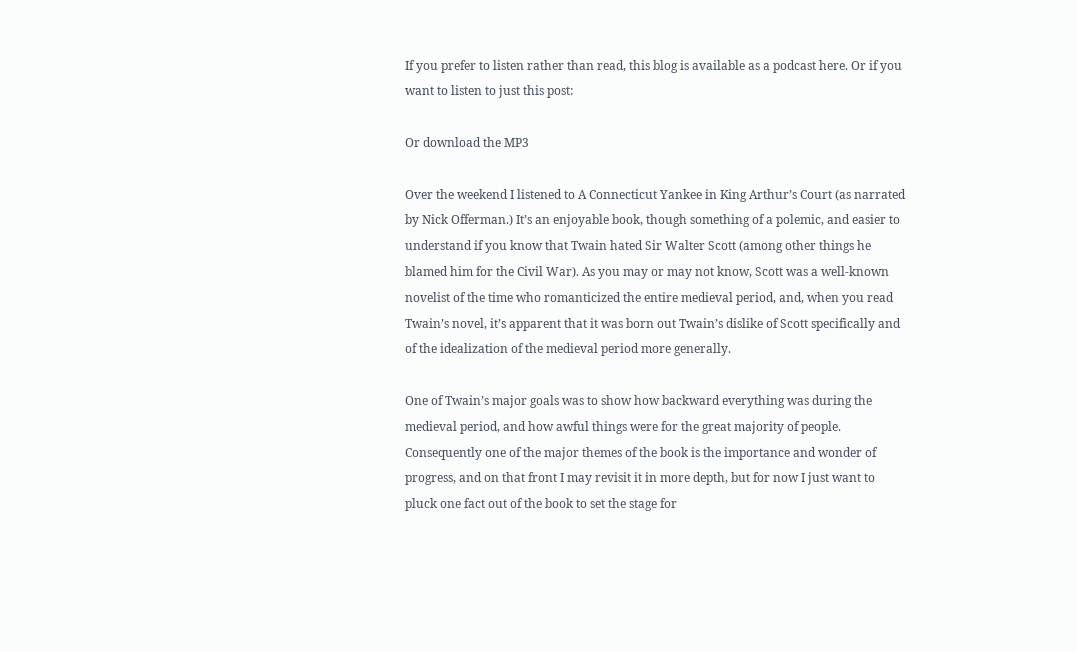If you prefer to listen rather than read, this blog is available as a podcast here. Or if you want to listen to just this post:

Or download the MP3

Over the weekend I listened to A Connecticut Yankee in King Arthur’s Court (as narrated by Nick Offerman.) It’s an enjoyable book, though something of a polemic, and easier to understand if you know that Twain hated Sir Walter Scott (among other things he blamed him for the Civil War). As you may or may not know, Scott was a well-known novelist of the time who romanticized the entire medieval period, and, when you read Twain’s novel, it’s apparent that it was born out Twain’s dislike of Scott specifically and of the idealization of the medieval period more generally.

One of Twain’s major goals was to show how backward everything was during the medieval period, and how awful things were for the great majority of people. Consequently one of the major themes of the book is the importance and wonder of progress, and on that front I may revisit it in more depth, but for now I just want to pluck one fact out of the book to set the stage for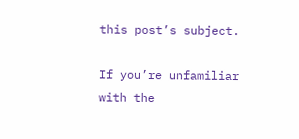this post’s subject.

If you’re unfamiliar with the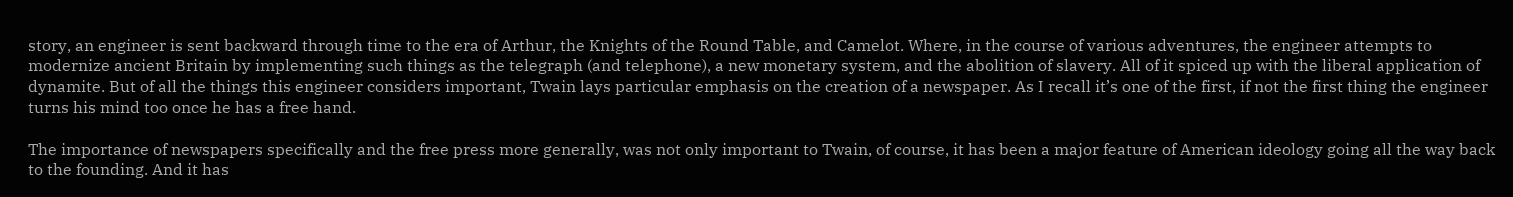story, an engineer is sent backward through time to the era of Arthur, the Knights of the Round Table, and Camelot. Where, in the course of various adventures, the engineer attempts to modernize ancient Britain by implementing such things as the telegraph (and telephone), a new monetary system, and the abolition of slavery. All of it spiced up with the liberal application of dynamite. But of all the things this engineer considers important, Twain lays particular emphasis on the creation of a newspaper. As I recall it’s one of the first, if not the first thing the engineer turns his mind too once he has a free hand.

The importance of newspapers specifically and the free press more generally, was not only important to Twain, of course, it has been a major feature of American ideology going all the way back to the founding. And it has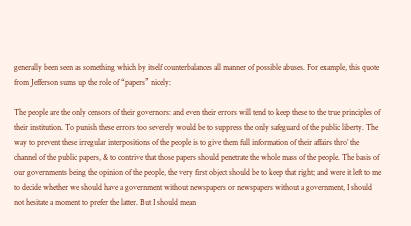generally been seen as something which by itself counterbalances all manner of possible abuses. For example, this quote from Jefferson sums up the role of “papers” nicely:

The people are the only censors of their governors: and even their errors will tend to keep these to the true principles of their institution. To punish these errors too severely would be to suppress the only safeguard of the public liberty. The way to prevent these irregular interpositions of the people is to give them full information of their affairs thro’ the channel of the public papers, & to contrive that those papers should penetrate the whole mass of the people. The basis of our governments being the opinion of the people, the very first object should be to keep that right; and were it left to me to decide whether we should have a government without newspapers or newspapers without a government, I should not hesitate a moment to prefer the latter. But I should mean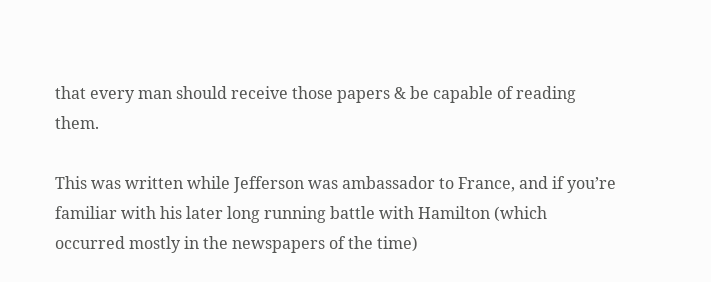that every man should receive those papers & be capable of reading them.

This was written while Jefferson was ambassador to France, and if you’re familiar with his later long running battle with Hamilton (which occurred mostly in the newspapers of the time)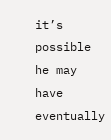it’s possible he may have eventually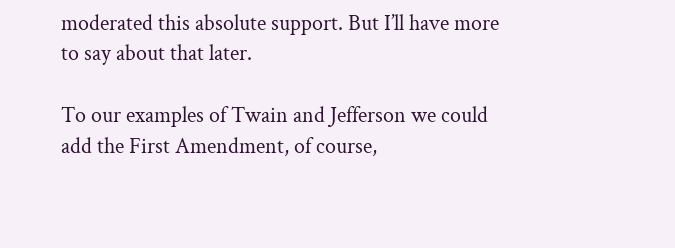moderated this absolute support. But I’ll have more to say about that later.

To our examples of Twain and Jefferson we could add the First Amendment, of course,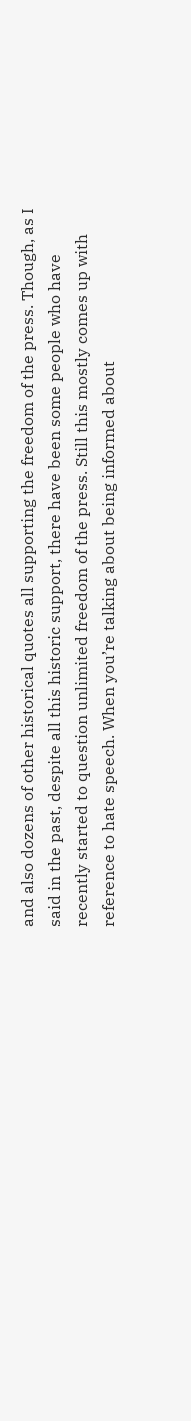and also dozens of other historical quotes all supporting the freedom of the press. Though, as I said in the past, despite all this historic support, there have been some people who have recently started to question unlimited freedom of the press. Still this mostly comes up with reference to hate speech. When you’re talking about being informed about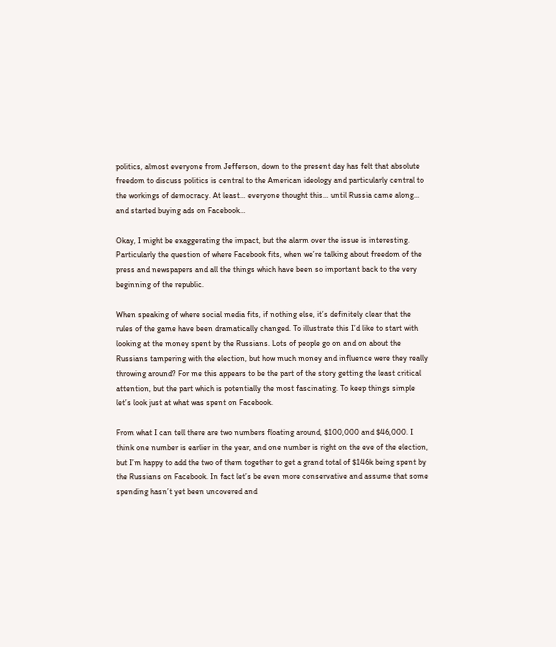politics, almost everyone from Jefferson, down to the present day has felt that absolute freedom to discuss politics is central to the American ideology and particularly central to the workings of democracy. At least… everyone thought this… until Russia came along… and started buying ads on Facebook…

Okay, I might be exaggerating the impact, but the alarm over the issue is interesting. Particularly the question of where Facebook fits, when we’re talking about freedom of the press and newspapers and all the things which have been so important back to the very beginning of the republic.

When speaking of where social media fits, if nothing else, it’s definitely clear that the rules of the game have been dramatically changed. To illustrate this I’d like to start with looking at the money spent by the Russians. Lots of people go on and on about the Russians tampering with the election, but how much money and influence were they really throwing around? For me this appears to be the part of the story getting the least critical attention, but the part which is potentially the most fascinating. To keep things simple let’s look just at what was spent on Facebook.

From what I can tell there are two numbers floating around, $100,000 and $46,000. I think one number is earlier in the year, and one number is right on the eve of the election, but I’m happy to add the two of them together to get a grand total of $146k being spent by the Russians on Facebook. In fact let’s be even more conservative and assume that some spending hasn’t yet been uncovered and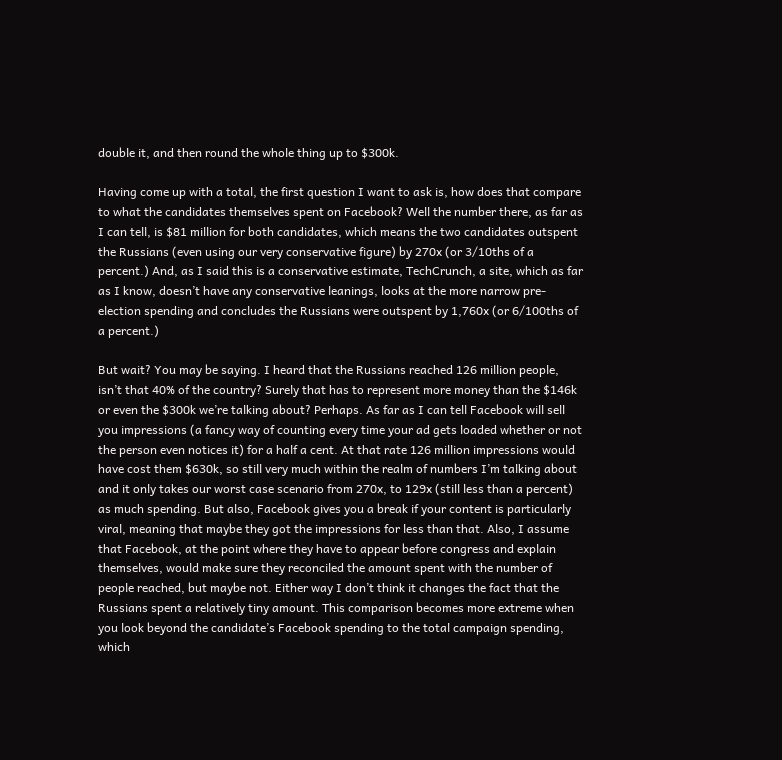double it, and then round the whole thing up to $300k.

Having come up with a total, the first question I want to ask is, how does that compare to what the candidates themselves spent on Facebook? Well the number there, as far as I can tell, is $81 million for both candidates, which means the two candidates outspent the Russians (even using our very conservative figure) by 270x (or 3/10ths of a percent.) And, as I said this is a conservative estimate, TechCrunch, a site, which as far as I know, doesn’t have any conservative leanings, looks at the more narrow pre-election spending and concludes the Russians were outspent by 1,760x (or 6/100ths of a percent.)

But wait? You may be saying. I heard that the Russians reached 126 million people, isn’t that 40% of the country? Surely that has to represent more money than the $146k or even the $300k we’re talking about? Perhaps. As far as I can tell Facebook will sell you impressions (a fancy way of counting every time your ad gets loaded whether or not the person even notices it) for a half a cent. At that rate 126 million impressions would have cost them $630k, so still very much within the realm of numbers I’m talking about and it only takes our worst case scenario from 270x, to 129x (still less than a percent) as much spending. But also, Facebook gives you a break if your content is particularly viral, meaning that maybe they got the impressions for less than that. Also, I assume that Facebook, at the point where they have to appear before congress and explain themselves, would make sure they reconciled the amount spent with the number of people reached, but maybe not. Either way I don’t think it changes the fact that the Russians spent a relatively tiny amount. This comparison becomes more extreme when you look beyond the candidate’s Facebook spending to the total campaign spending, which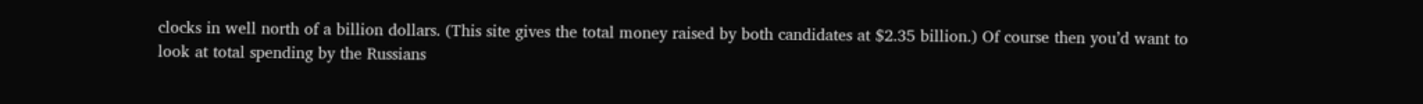clocks in well north of a billion dollars. (This site gives the total money raised by both candidates at $2.35 billion.) Of course then you’d want to look at total spending by the Russians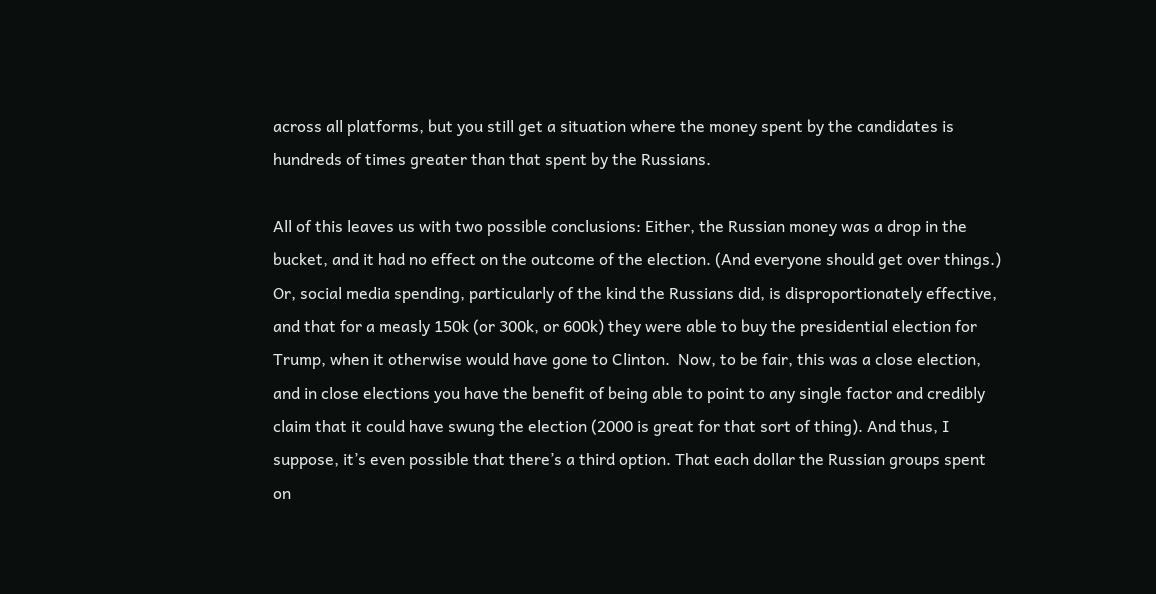across all platforms, but you still get a situation where the money spent by the candidates is hundreds of times greater than that spent by the Russians.

All of this leaves us with two possible conclusions: Either, the Russian money was a drop in the bucket, and it had no effect on the outcome of the election. (And everyone should get over things.) Or, social media spending, particularly of the kind the Russians did, is disproportionately effective, and that for a measly 150k (or 300k, or 600k) they were able to buy the presidential election for Trump, when it otherwise would have gone to Clinton.  Now, to be fair, this was a close election, and in close elections you have the benefit of being able to point to any single factor and credibly claim that it could have swung the election (2000 is great for that sort of thing). And thus, I suppose, it’s even possible that there’s a third option. That each dollar the Russian groups spent on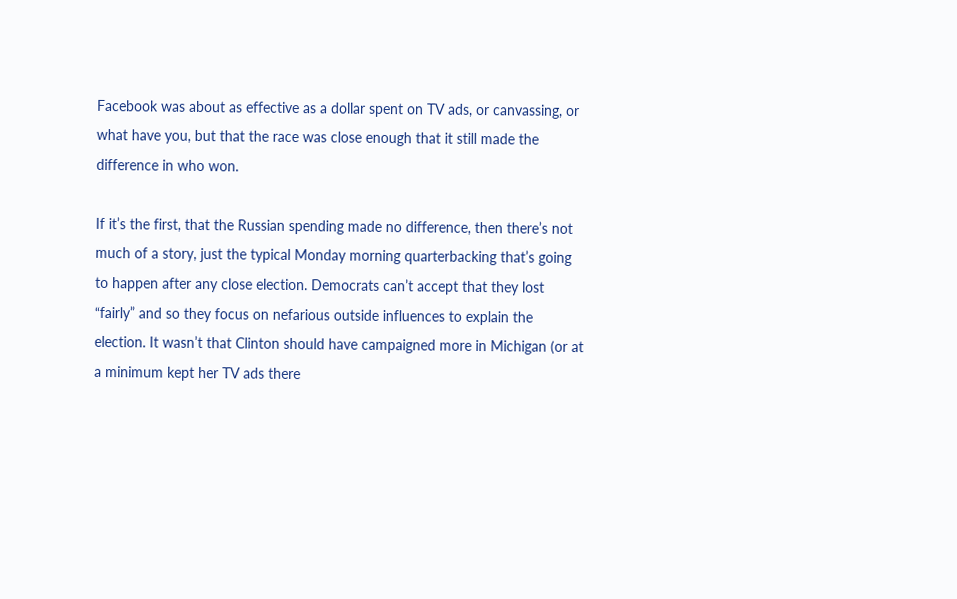Facebook was about as effective as a dollar spent on TV ads, or canvassing, or what have you, but that the race was close enough that it still made the difference in who won.

If it’s the first, that the Russian spending made no difference, then there’s not much of a story, just the typical Monday morning quarterbacking that’s going to happen after any close election. Democrats can’t accept that they lost “fairly” and so they focus on nefarious outside influences to explain the election. It wasn’t that Clinton should have campaigned more in Michigan (or at a minimum kept her TV ads there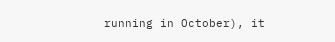running in October), it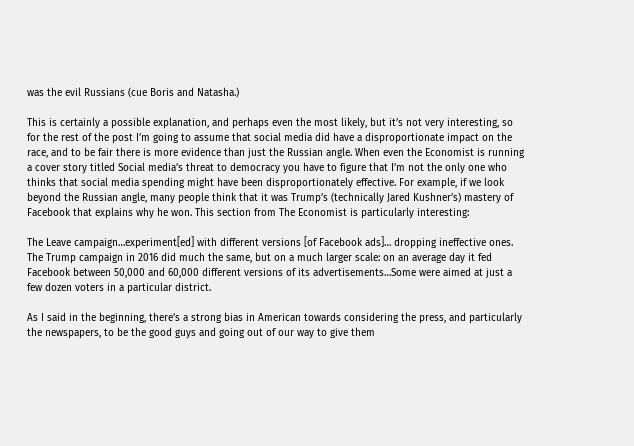was the evil Russians (cue Boris and Natasha.)

This is certainly a possible explanation, and perhaps even the most likely, but it’s not very interesting, so for the rest of the post I’m going to assume that social media did have a disproportionate impact on the race, and to be fair there is more evidence than just the Russian angle. When even the Economist is running a cover story titled Social media’s threat to democracy you have to figure that I’m not the only one who thinks that social media spending might have been disproportionately effective. For example, if we look beyond the Russian angle, many people think that it was Trump’s (technically Jared Kushner’s) mastery of Facebook that explains why he won. This section from The Economist is particularly interesting:

The Leave campaign…experiment[ed] with different versions [of Facebook ads]… dropping ineffective ones. The Trump campaign in 2016 did much the same, but on a much larger scale: on an average day it fed Facebook between 50,000 and 60,000 different versions of its advertisements…Some were aimed at just a few dozen voters in a particular district.

As I said in the beginning, there’s a strong bias in American towards considering the press, and particularly the newspapers, to be the good guys and going out of our way to give them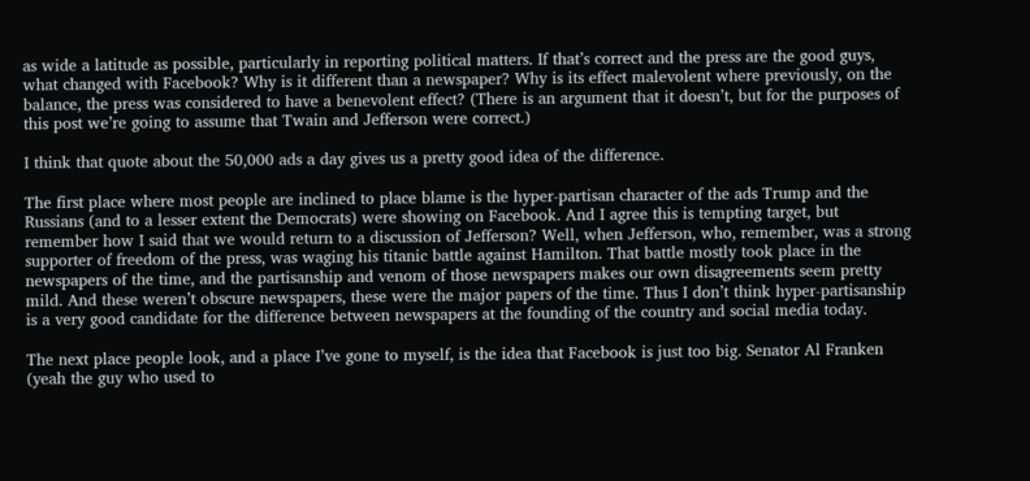as wide a latitude as possible, particularly in reporting political matters. If that’s correct and the press are the good guys, what changed with Facebook? Why is it different than a newspaper? Why is its effect malevolent where previously, on the balance, the press was considered to have a benevolent effect? (There is an argument that it doesn’t, but for the purposes of this post we’re going to assume that Twain and Jefferson were correct.)

I think that quote about the 50,000 ads a day gives us a pretty good idea of the difference.

The first place where most people are inclined to place blame is the hyper-partisan character of the ads Trump and the Russians (and to a lesser extent the Democrats) were showing on Facebook. And I agree this is tempting target, but remember how I said that we would return to a discussion of Jefferson? Well, when Jefferson, who, remember, was a strong supporter of freedom of the press, was waging his titanic battle against Hamilton. That battle mostly took place in the newspapers of the time, and the partisanship and venom of those newspapers makes our own disagreements seem pretty mild. And these weren’t obscure newspapers, these were the major papers of the time. Thus I don’t think hyper-partisanship is a very good candidate for the difference between newspapers at the founding of the country and social media today.

The next place people look, and a place I’ve gone to myself, is the idea that Facebook is just too big. Senator Al Franken (yeah the guy who used to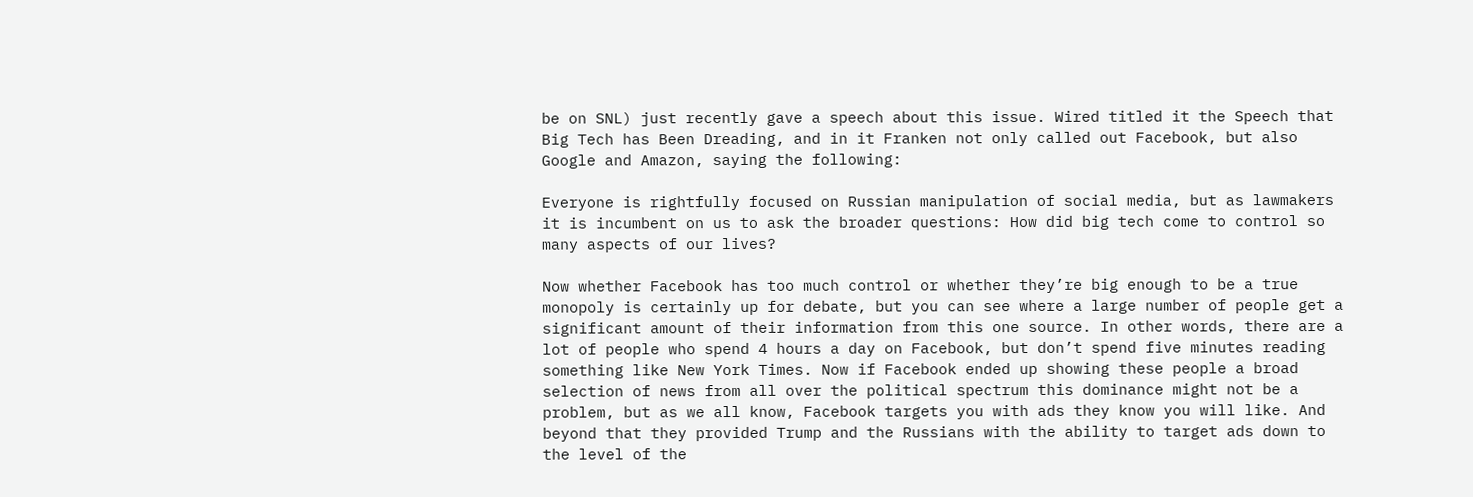be on SNL) just recently gave a speech about this issue. Wired titled it the Speech that Big Tech has Been Dreading, and in it Franken not only called out Facebook, but also Google and Amazon, saying the following:

Everyone is rightfully focused on Russian manipulation of social media, but as lawmakers it is incumbent on us to ask the broader questions: How did big tech come to control so many aspects of our lives?

Now whether Facebook has too much control or whether they’re big enough to be a true monopoly is certainly up for debate, but you can see where a large number of people get a significant amount of their information from this one source. In other words, there are a lot of people who spend 4 hours a day on Facebook, but don’t spend five minutes reading something like New York Times. Now if Facebook ended up showing these people a broad selection of news from all over the political spectrum this dominance might not be a problem, but as we all know, Facebook targets you with ads they know you will like. And beyond that they provided Trump and the Russians with the ability to target ads down to the level of the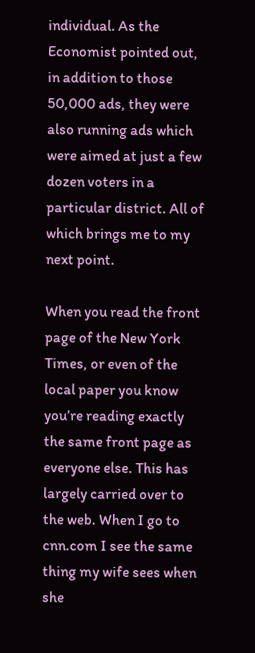individual. As the Economist pointed out, in addition to those 50,000 ads, they were also running ads which were aimed at just a few dozen voters in a particular district. All of which brings me to my next point.

When you read the front page of the New York Times, or even of the local paper you know you’re reading exactly the same front page as everyone else. This has largely carried over to the web. When I go to cnn.com I see the same thing my wife sees when she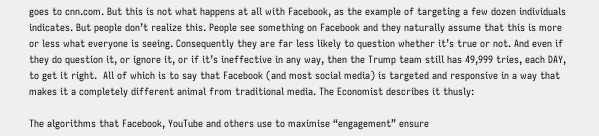goes to cnn.com. But this is not what happens at all with Facebook, as the example of targeting a few dozen individuals indicates. But people don’t realize this. People see something on Facebook and they naturally assume that this is more or less what everyone is seeing. Consequently they are far less likely to question whether it’s true or not. And even if they do question it, or ignore it, or if it’s ineffective in any way, then the Trump team still has 49,999 tries, each DAY, to get it right.  All of which is to say that Facebook (and most social media) is targeted and responsive in a way that makes it a completely different animal from traditional media. The Economist describes it thusly:

The algorithms that Facebook, YouTube and others use to maximise “engagement” ensure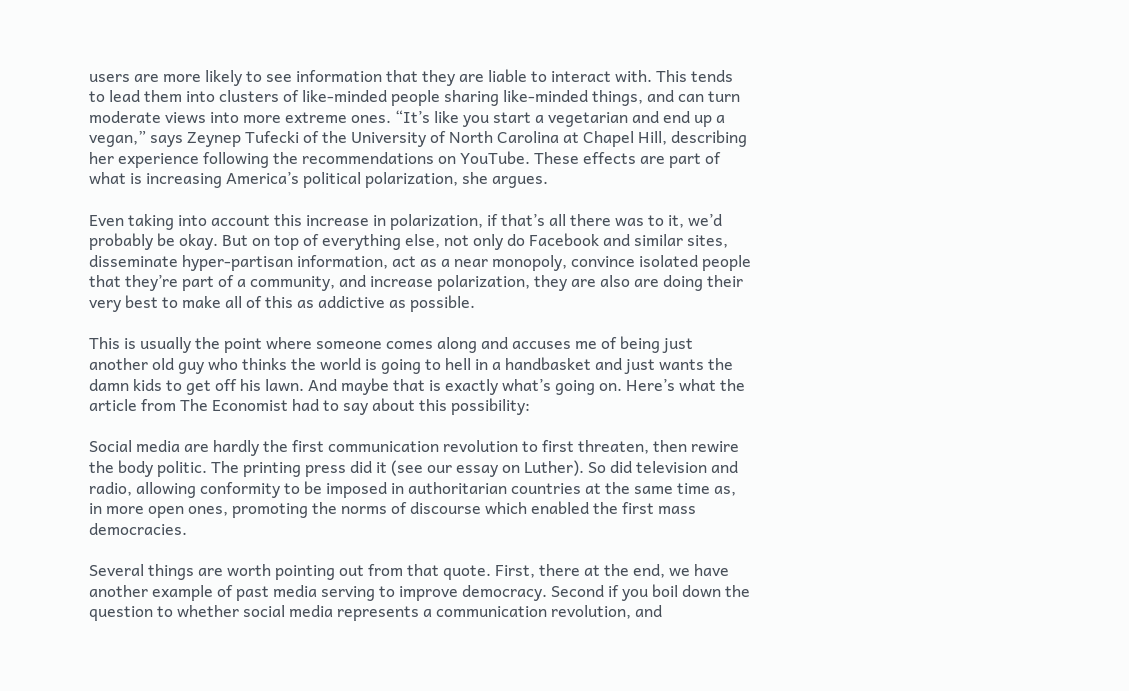users are more likely to see information that they are liable to interact with. This tends to lead them into clusters of like-minded people sharing like-minded things, and can turn moderate views into more extreme ones. “It’s like you start a vegetarian and end up a vegan,” says Zeynep Tufecki of the University of North Carolina at Chapel Hill, describing her experience following the recommendations on YouTube. These effects are part of what is increasing America’s political polarization, she argues.

Even taking into account this increase in polarization, if that’s all there was to it, we’d probably be okay. But on top of everything else, not only do Facebook and similar sites, disseminate hyper-partisan information, act as a near monopoly, convince isolated people that they’re part of a community, and increase polarization, they are also are doing their very best to make all of this as addictive as possible.

This is usually the point where someone comes along and accuses me of being just another old guy who thinks the world is going to hell in a handbasket and just wants the damn kids to get off his lawn. And maybe that is exactly what’s going on. Here’s what the article from The Economist had to say about this possibility:

Social media are hardly the first communication revolution to first threaten, then rewire the body politic. The printing press did it (see our essay on Luther). So did television and radio, allowing conformity to be imposed in authoritarian countries at the same time as, in more open ones, promoting the norms of discourse which enabled the first mass democracies.

Several things are worth pointing out from that quote. First, there at the end, we have another example of past media serving to improve democracy. Second if you boil down the question to whether social media represents a communication revolution, and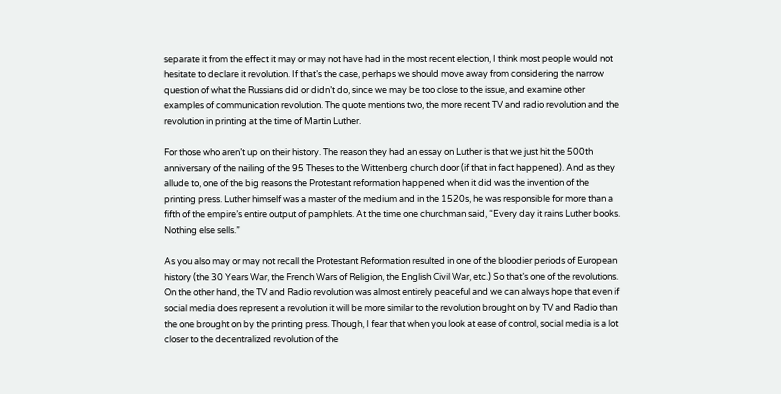separate it from the effect it may or may not have had in the most recent election, I think most people would not hesitate to declare it revolution. If that’s the case, perhaps we should move away from considering the narrow question of what the Russians did or didn’t do, since we may be too close to the issue, and examine other examples of communication revolution. The quote mentions two, the more recent TV and radio revolution and the revolution in printing at the time of Martin Luther.

For those who aren’t up on their history. The reason they had an essay on Luther is that we just hit the 500th anniversary of the nailing of the 95 Theses to the Wittenberg church door (if that in fact happened). And as they allude to, one of the big reasons the Protestant reformation happened when it did was the invention of the printing press. Luther himself was a master of the medium and in the 1520s, he was responsible for more than a fifth of the empire’s entire output of pamphlets. At the time one churchman said, “Every day it rains Luther books. Nothing else sells.”

As you also may or may not recall the Protestant Reformation resulted in one of the bloodier periods of European history (the 30 Years War, the French Wars of Religion, the English Civil War, etc.) So that’s one of the revolutions. On the other hand, the TV and Radio revolution was almost entirely peaceful and we can always hope that even if social media does represent a revolution it will be more similar to the revolution brought on by TV and Radio than the one brought on by the printing press. Though, I fear that when you look at ease of control, social media is a lot closer to the decentralized revolution of the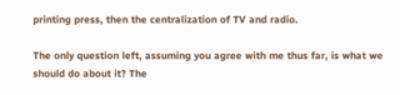printing press, then the centralization of TV and radio.

The only question left, assuming you agree with me thus far, is what we should do about it? The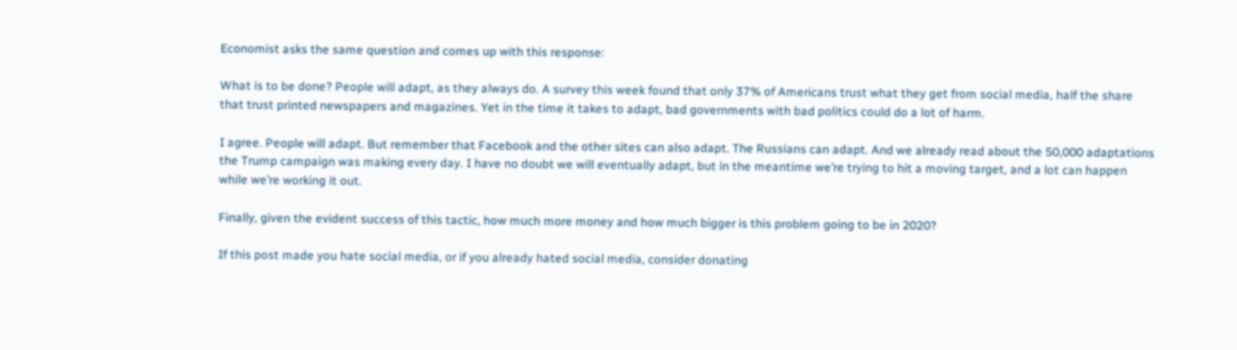Economist asks the same question and comes up with this response:

What is to be done? People will adapt, as they always do. A survey this week found that only 37% of Americans trust what they get from social media, half the share that trust printed newspapers and magazines. Yet in the time it takes to adapt, bad governments with bad politics could do a lot of harm.

I agree. People will adapt. But remember that Facebook and the other sites can also adapt. The Russians can adapt. And we already read about the 50,000 adaptations the Trump campaign was making every day. I have no doubt we will eventually adapt, but in the meantime we’re trying to hit a moving target, and a lot can happen while we’re working it out.

Finally, given the evident success of this tactic, how much more money and how much bigger is this problem going to be in 2020?

If this post made you hate social media, or if you already hated social media, consider donating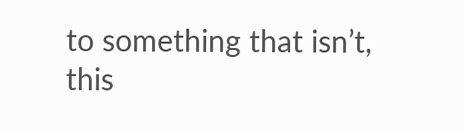to something that isn’t, this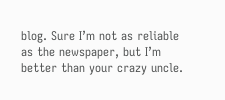blog. Sure I’m not as reliable as the newspaper, but I’m better than your crazy uncle.